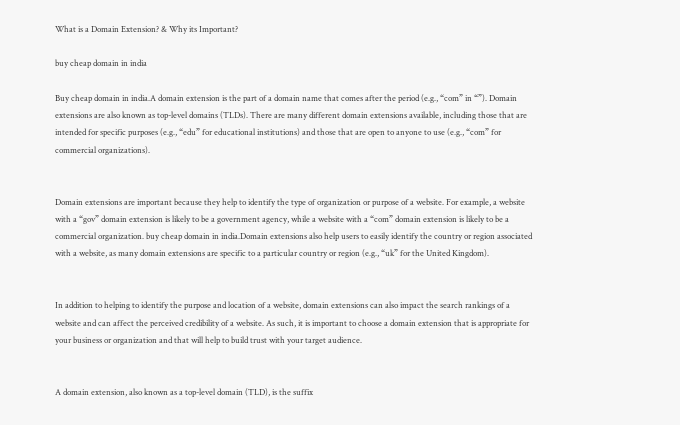What is a Domain Extension? & Why its Important?

buy cheap domain in india

Buy cheap domain in india.A domain extension is the part of a domain name that comes after the period (e.g., “com” in “”). Domain extensions are also known as top-level domains (TLDs). There are many different domain extensions available, including those that are intended for specific purposes (e.g., “edu” for educational institutions) and those that are open to anyone to use (e.g., “com” for commercial organizations).


Domain extensions are important because they help to identify the type of organization or purpose of a website. For example, a website with a “gov” domain extension is likely to be a government agency, while a website with a “com” domain extension is likely to be a commercial organization. buy cheap domain in india.Domain extensions also help users to easily identify the country or region associated with a website, as many domain extensions are specific to a particular country or region (e.g., “uk” for the United Kingdom).


In addition to helping to identify the purpose and location of a website, domain extensions can also impact the search rankings of a website and can affect the perceived credibility of a website. As such, it is important to choose a domain extension that is appropriate for your business or organization and that will help to build trust with your target audience.


A domain extension, also known as a top-level domain (TLD), is the suffix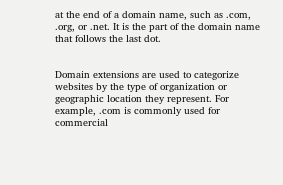at the end of a domain name, such as .com, .org, or .net. It is the part of the domain name that follows the last dot.


Domain extensions are used to categorize websites by the type of organization or geographic location they represent. For example, .com is commonly used for commercial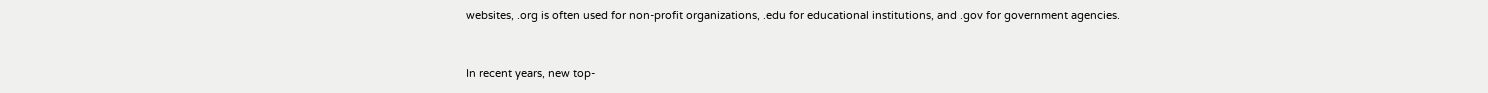websites, .org is often used for non-profit organizations, .edu for educational institutions, and .gov for government agencies.


In recent years, new top-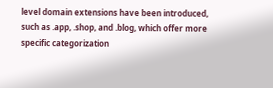level domain extensions have been introduced, such as .app, .shop, and .blog, which offer more specific categorization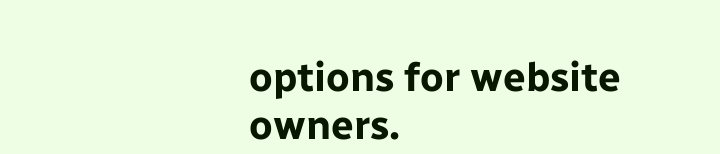options for website owners.